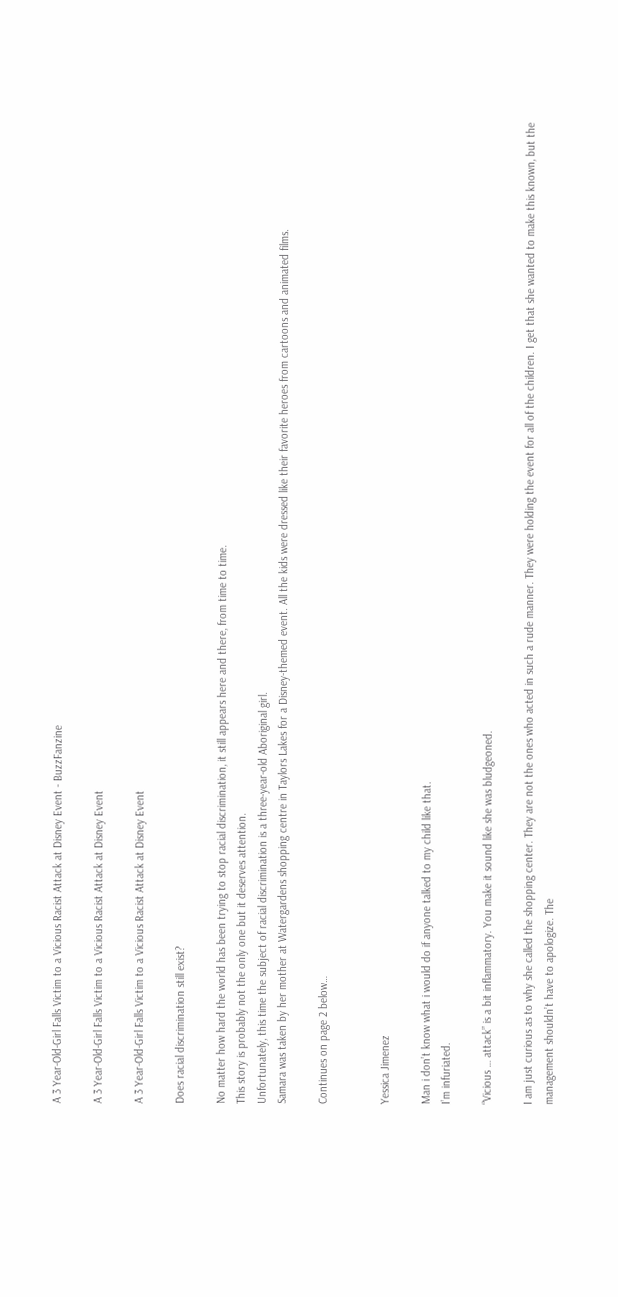A 3 Year-Old-Girl Falls Victim to a Vicious Racist Attack at Disney Event - BuzzFanzine

A 3 Year-Old-Girl Falls Victim to a Vicious Racist Attack at Disney Event

A 3 Year-Old-Girl Falls Victim to a Vicious Racist Attack at Disney Event

Does racial discrimination still exist?

No matter how hard the world has been trying to stop racial discrimination, it still appears here and there, from time to time.
This story is probably not the only one but it deserves attention.
Unfortunately, this time the subject of racial discrimination is a three-year-old Aboriginal girl.
Samara was taken by her mother at Watergardens shopping centre in Taylors Lakes for a Disney-themed event. All the kids were dressed like their favorite heroes from cartoons and animated films.

Continues on page 2 below…


Yessica Jimenez

Man i don’t know what i would do if anyone talked to my child like that.
I’m infuriated.

“Vicious … attack” is a bit inflammatory. You make it sound like she was bludgeoned.

I am just curious as to why she called the shopping center. They are not the ones who acted in such a rude manner. They were holding the event for all of the children. I get that she wanted to make this known, but the management shouldn’t have to apologize. The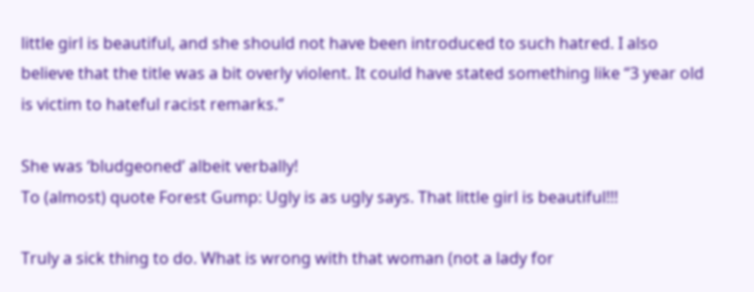little girl is beautiful, and she should not have been introduced to such hatred. I also believe that the title was a bit overly violent. It could have stated something like “3 year old is victim to hateful racist remarks.”

She was ‘bludgeoned’ albeit verbally!
To (almost) quote Forest Gump: Ugly is as ugly says. That little girl is beautiful!!!

Truly a sick thing to do. What is wrong with that woman (not a lady for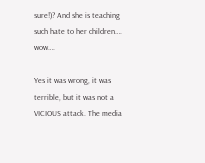sure!)? And she is teaching such hate to her children…. wow….

Yes it was wrong, it was terrible, but it was not a VICIOUS attack. The media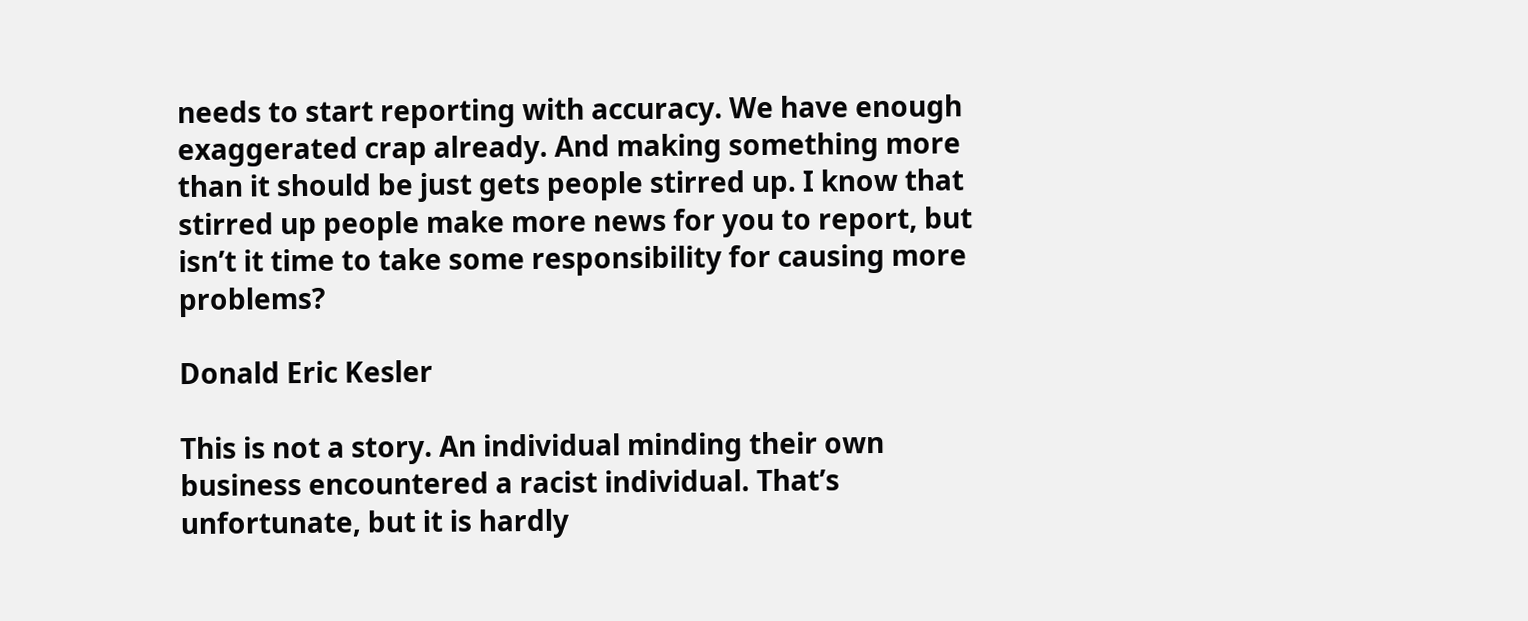needs to start reporting with accuracy. We have enough exaggerated crap already. And making something more than it should be just gets people stirred up. I know that stirred up people make more news for you to report, but isn’t it time to take some responsibility for causing more problems?

Donald Eric Kesler

This is not a story. An individual minding their own business encountered a racist individual. That’s unfortunate, but it is hardly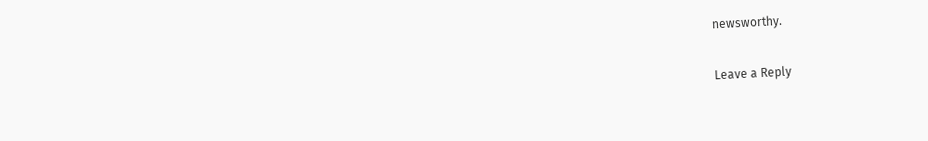newsworthy.

Leave a Reply